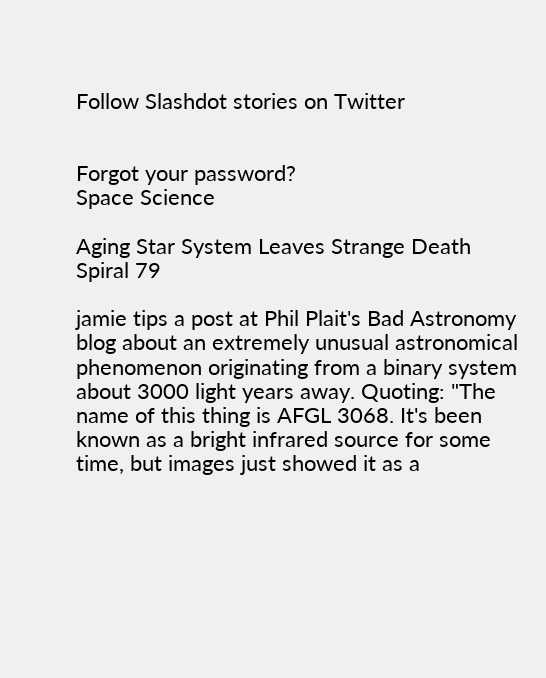Follow Slashdot stories on Twitter


Forgot your password?
Space Science

Aging Star System Leaves Strange Death Spiral 79

jamie tips a post at Phil Plait's Bad Astronomy blog about an extremely unusual astronomical phenomenon originating from a binary system about 3000 light years away. Quoting: "The name of this thing is AFGL 3068. It's been known as a bright infrared source for some time, but images just showed it as a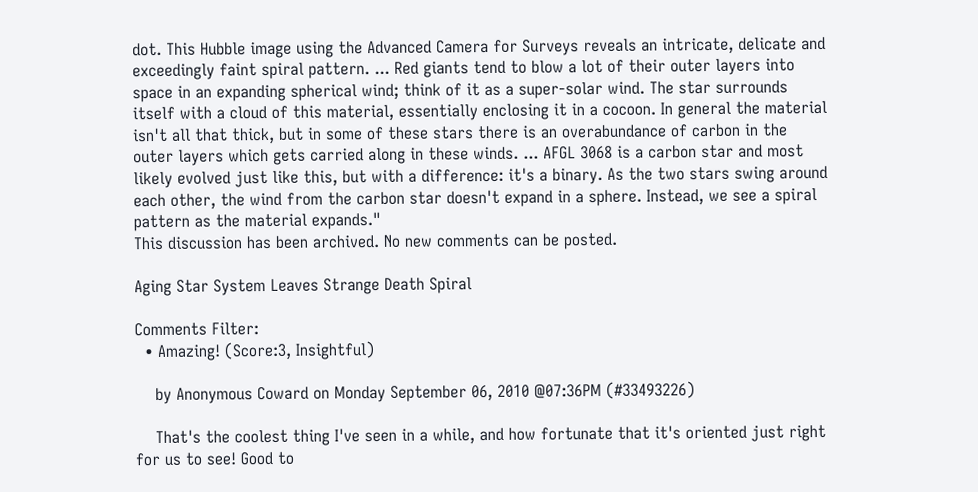dot. This Hubble image using the Advanced Camera for Surveys reveals an intricate, delicate and exceedingly faint spiral pattern. ... Red giants tend to blow a lot of their outer layers into space in an expanding spherical wind; think of it as a super-solar wind. The star surrounds itself with a cloud of this material, essentially enclosing it in a cocoon. In general the material isn't all that thick, but in some of these stars there is an overabundance of carbon in the outer layers which gets carried along in these winds. ... AFGL 3068 is a carbon star and most likely evolved just like this, but with a difference: it's a binary. As the two stars swing around each other, the wind from the carbon star doesn't expand in a sphere. Instead, we see a spiral pattern as the material expands."
This discussion has been archived. No new comments can be posted.

Aging Star System Leaves Strange Death Spiral

Comments Filter:
  • Amazing! (Score:3, Insightful)

    by Anonymous Coward on Monday September 06, 2010 @07:36PM (#33493226)

    That's the coolest thing I've seen in a while, and how fortunate that it's oriented just right for us to see! Good to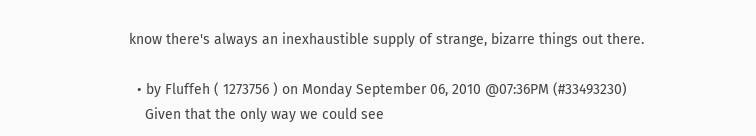know there's always an inexhaustible supply of strange, bizarre things out there.

  • by Fluffeh ( 1273756 ) on Monday September 06, 2010 @07:36PM (#33493230)
    Given that the only way we could see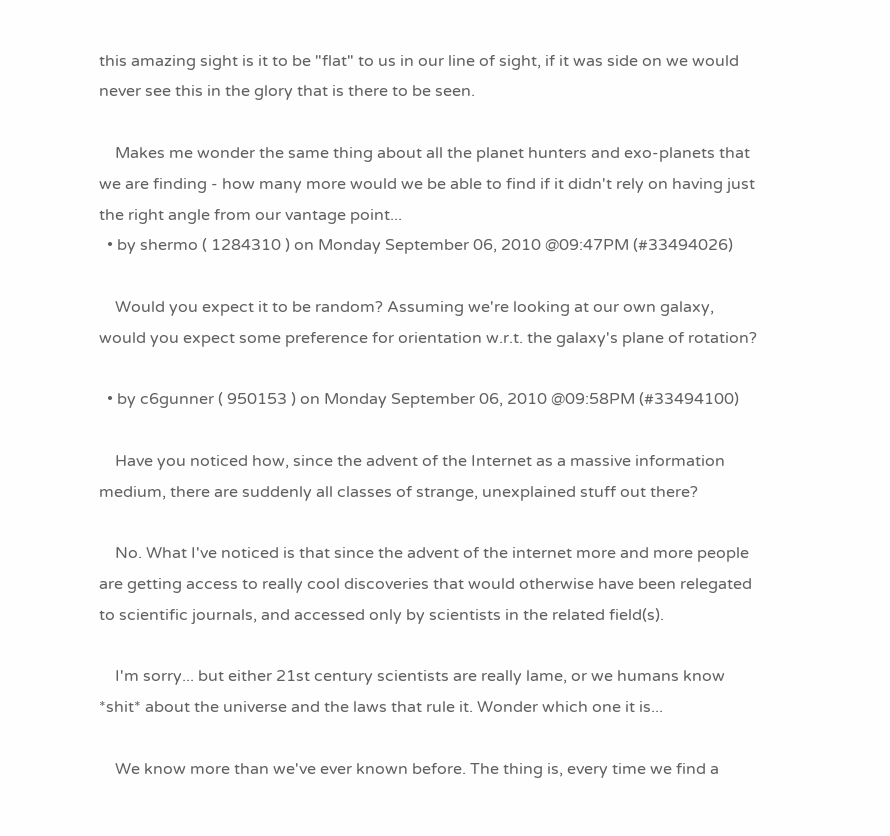this amazing sight is it to be "flat" to us in our line of sight, if it was side on we would never see this in the glory that is there to be seen.

    Makes me wonder the same thing about all the planet hunters and exo-planets that we are finding - how many more would we be able to find if it didn't rely on having just the right angle from our vantage point...
  • by shermo ( 1284310 ) on Monday September 06, 2010 @09:47PM (#33494026)

    Would you expect it to be random? Assuming we're looking at our own galaxy, would you expect some preference for orientation w.r.t. the galaxy's plane of rotation?

  • by c6gunner ( 950153 ) on Monday September 06, 2010 @09:58PM (#33494100)

    Have you noticed how, since the advent of the Internet as a massive information medium, there are suddenly all classes of strange, unexplained stuff out there?

    No. What I've noticed is that since the advent of the internet more and more people are getting access to really cool discoveries that would otherwise have been relegated to scientific journals, and accessed only by scientists in the related field(s).

    I'm sorry... but either 21st century scientists are really lame, or we humans know *shit* about the universe and the laws that rule it. Wonder which one it is...

    We know more than we've ever known before. The thing is, every time we find a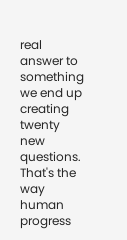real answer to something we end up creating twenty new questions. That's the way human progress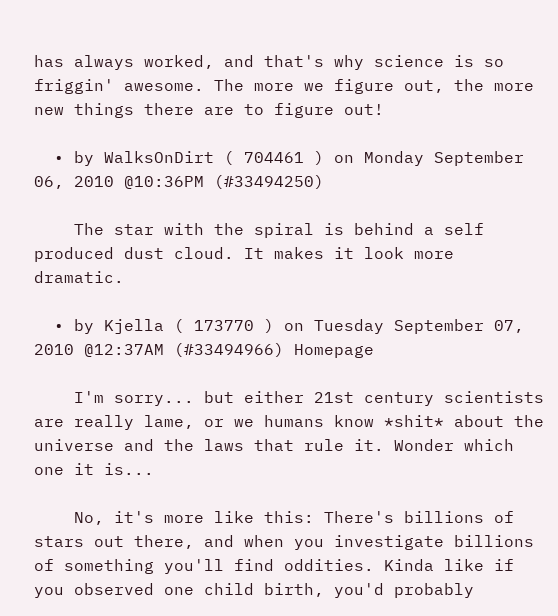has always worked, and that's why science is so friggin' awesome. The more we figure out, the more new things there are to figure out!

  • by WalksOnDirt ( 704461 ) on Monday September 06, 2010 @10:36PM (#33494250)

    The star with the spiral is behind a self produced dust cloud. It makes it look more dramatic.

  • by Kjella ( 173770 ) on Tuesday September 07, 2010 @12:37AM (#33494966) Homepage

    I'm sorry... but either 21st century scientists are really lame, or we humans know *shit* about the universe and the laws that rule it. Wonder which one it is...

    No, it's more like this: There's billions of stars out there, and when you investigate billions of something you'll find oddities. Kinda like if you observed one child birth, you'd probably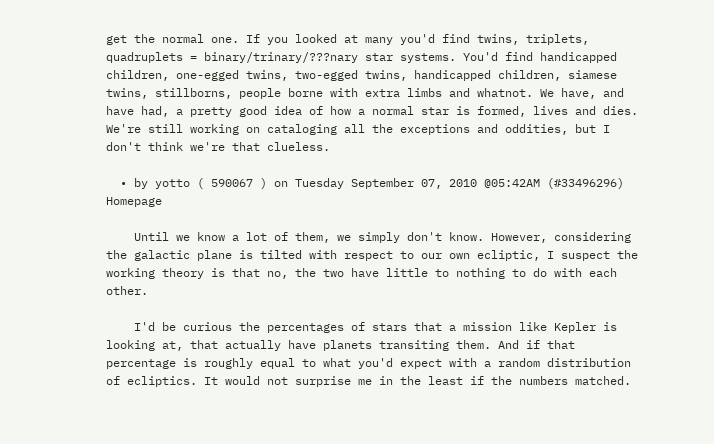get the normal one. If you looked at many you'd find twins, triplets, quadruplets = binary/trinary/???nary star systems. You'd find handicapped children, one-egged twins, two-egged twins, handicapped children, siamese twins, stillborns, people borne with extra limbs and whatnot. We have, and have had, a pretty good idea of how a normal star is formed, lives and dies. We're still working on cataloging all the exceptions and oddities, but I don't think we're that clueless.

  • by yotto ( 590067 ) on Tuesday September 07, 2010 @05:42AM (#33496296) Homepage

    Until we know a lot of them, we simply don't know. However, considering the galactic plane is tilted with respect to our own ecliptic, I suspect the working theory is that no, the two have little to nothing to do with each other.

    I'd be curious the percentages of stars that a mission like Kepler is looking at, that actually have planets transiting them. And if that percentage is roughly equal to what you'd expect with a random distribution of ecliptics. It would not surprise me in the least if the numbers matched.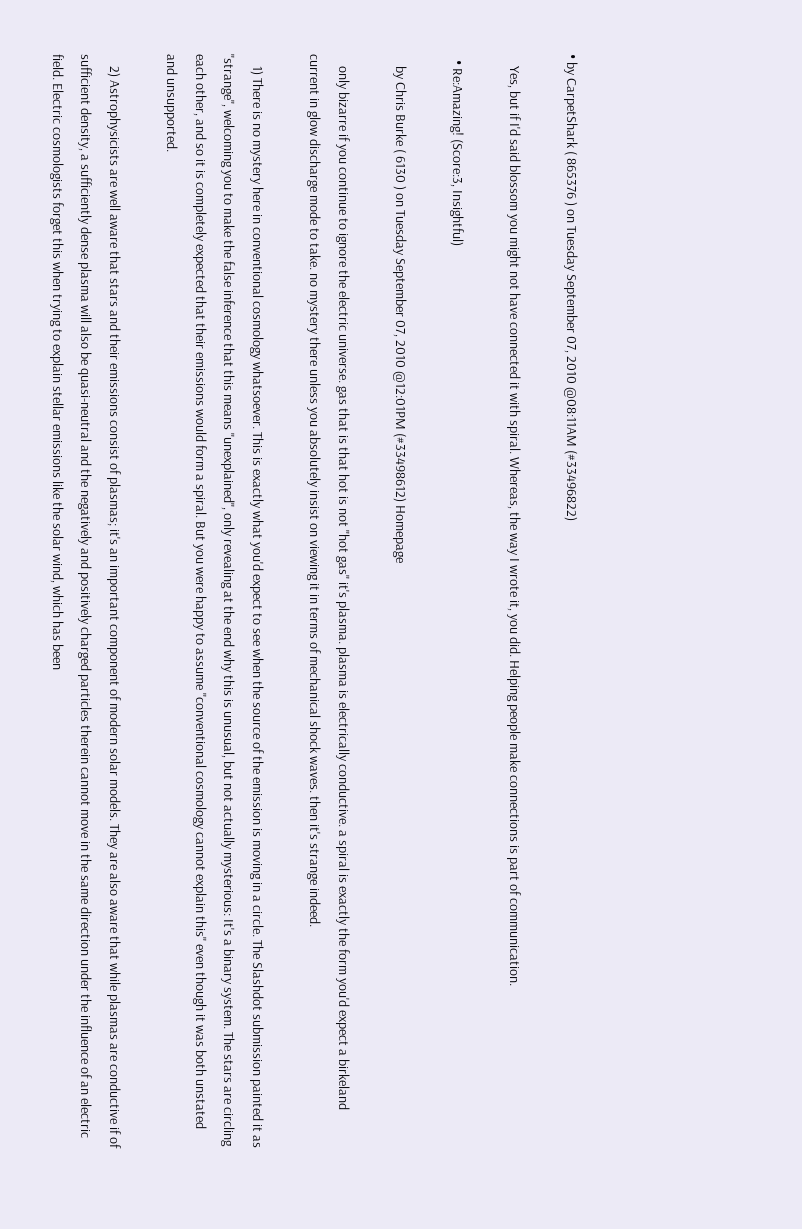• by CarpetShark ( 865376 ) on Tuesday September 07, 2010 @08:11AM (#33496822)

    Yes, but if I'd said blossom you might not have connected it with spiral. Whereas, the way I wrote it, you did. Helping people make connections is part of communication.

  • Re:Amazing! (Score:3, Insightful)

    by Chris Burke ( 6130 ) on Tuesday September 07, 2010 @12:01PM (#33498612) Homepage

    only bizarre if you continue to ignore the electric universe. gas that is that hot is not "hot gas" it's plasma. plasma is electrically conductive. a spiral is exactly the form you'd expect a birkeland current in glow discharge mode to take. no mystery there unless you absolutely insist on viewing it in terms of mechanical shock waves. then it's strange indeed.

    1) There is no mystery here in conventional cosmology whatsoever. This is exactly what you'd expect to see when the source of the emission is moving in a circle. The Slashdot submission painted it as "strange", welcoming you to make the false inference that this means "unexplained", only revealing at the end why this is unusual, but not actually mysterious: It's a binary system. The stars are circling each other, and so it is completely expected that their emissions would form a spiral. But you were happy to assume "conventional cosmology cannot explain this" even though it was both unstated and unsupported.

    2) Astrophysicists are well aware that stars and their emissions consist of plasmas; it's an important component of modern solar models. They are also aware that while plasmas are conductive if of sufficient density, a sufficiently dense plasma will also be quasi-neutral and the negatively and positively charged particles therein cannot move in the same direction under the influence of an electric field. Electric cosmologists forget this when trying to explain stellar emissions like the solar wind, which has been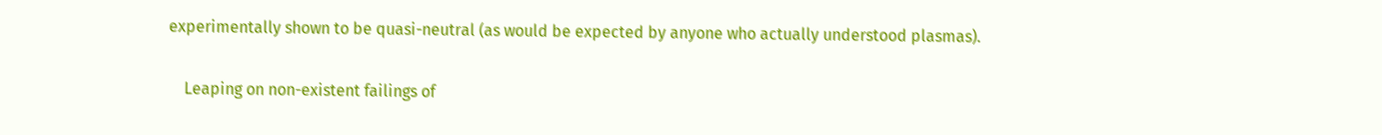experimentally shown to be quasi-neutral (as would be expected by anyone who actually understood plasmas).

    Leaping on non-existent failings of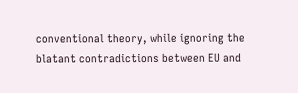conventional theory, while ignoring the blatant contradictions between EU and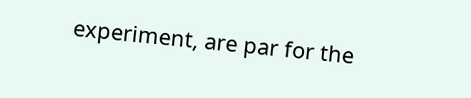experiment, are par for the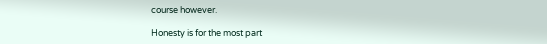course however.

Honesty is for the most part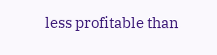less profitable than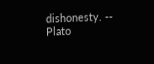dishonesty. -- Plato